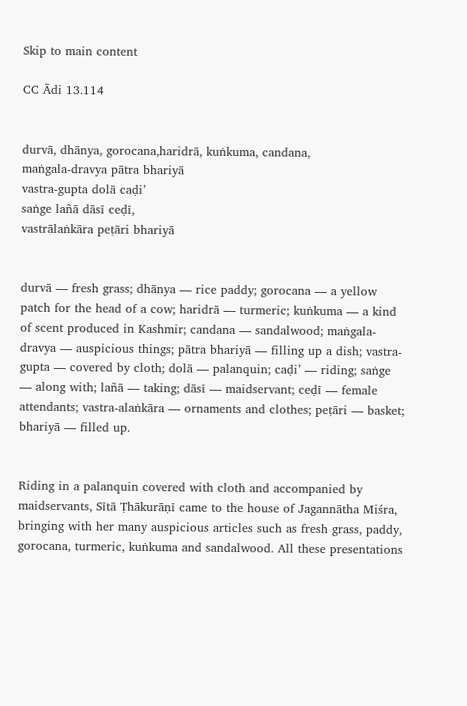Skip to main content

CC Ādi 13.114


durvā, dhānya, gorocana,haridrā, kuṅkuma, candana,
maṅgala-dravya pātra bhariyā
vastra-gupta dolā caḍi’
saṅge lañā dāsī ceḍī,
vastrālaṅkāra peṭāri bhariyā


durvā — fresh grass; dhānya — rice paddy; gorocana — a yellow patch for the head of a cow; haridrā — turmeric; kuṅkuma — a kind of scent produced in Kashmir; candana — sandalwood; maṅgala-dravya — auspicious things; pātra bhariyā — filling up a dish; vastra-gupta — covered by cloth; dolā — palanquin; caḍi’ — riding; saṅge — along with; lañā — taking; dāsī — maidservant; ceḍī — female attendants; vastra-alaṅkāra — ornaments and clothes; peṭāri — basket; bhariyā — filled up.


Riding in a palanquin covered with cloth and accompanied by maidservants, Sītā Ṭhākurāṇī came to the house of Jagannātha Miśra, bringing with her many auspicious articles such as fresh grass, paddy, gorocana, turmeric, kuṅkuma and sandalwood. All these presentations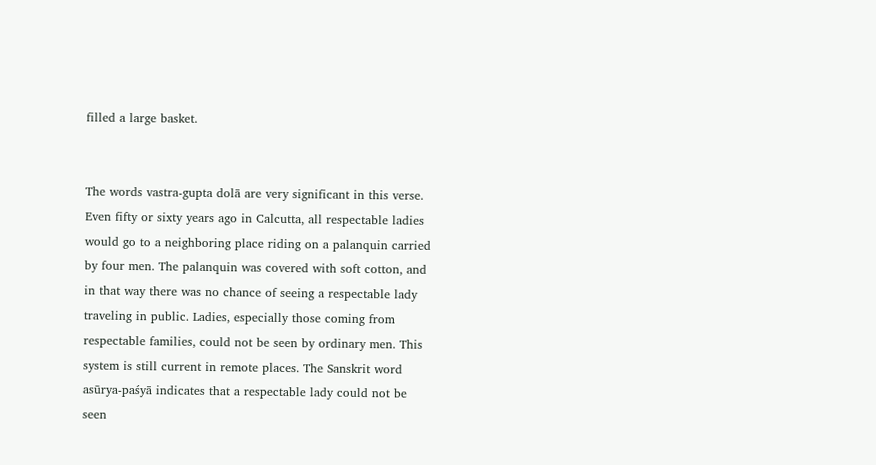filled a large basket.


The words vastra-gupta dolā are very significant in this verse. Even fifty or sixty years ago in Calcutta, all respectable ladies would go to a neighboring place riding on a palanquin carried by four men. The palanquin was covered with soft cotton, and in that way there was no chance of seeing a respectable lady traveling in public. Ladies, especially those coming from respectable families, could not be seen by ordinary men. This system is still current in remote places. The Sanskrit word asūrya-paśyā indicates that a respectable lady could not be seen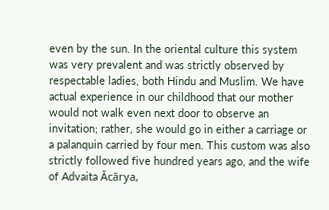even by the sun. In the oriental culture this system was very prevalent and was strictly observed by respectable ladies, both Hindu and Muslim. We have actual experience in our childhood that our mother would not walk even next door to observe an invitation; rather, she would go in either a carriage or a palanquin carried by four men. This custom was also strictly followed five hundred years ago, and the wife of Advaita Ācārya,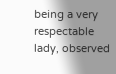being a very respectable lady, observed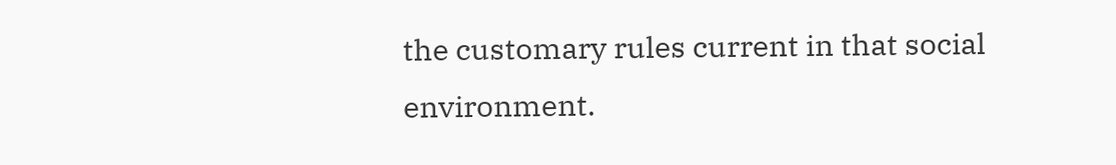the customary rules current in that social environment.